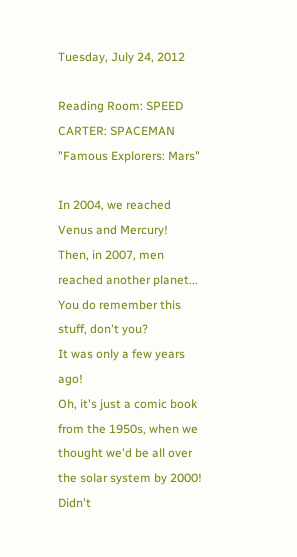Tuesday, July 24, 2012

Reading Room: SPEED CARTER: SPACEMAN "Famous Explorers: Mars"

In 2004, we reached Venus and Mercury!
Then, in 2007, men reached another planet...
You do remember this stuff, don't you?
It was only a few years ago!
Oh, it's just a comic book from the 1950s, when we thought we'd be all over the solar system by 2000!
Didn't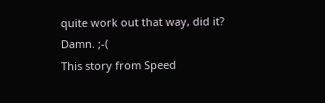quite work out that way, did it?
Damn. ;-(
This story from Speed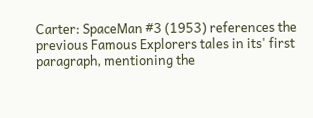Carter: SpaceMan #3 (1953) references the previous Famous Explorers tales in its' first paragraph, mentioning the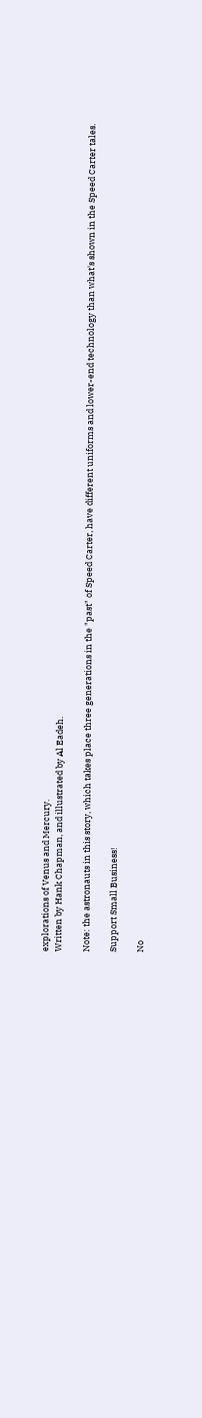explorations of Venus and Mercury.
Written by Hank Chapman, and illustrated by Al Eadeh.

Note: the astronauts in this story, which takes place three generations in the "past" of Speed Carter, have different uniforms and lower-end technology than what's shown in the Speed Carter tales.

Support Small Business!

No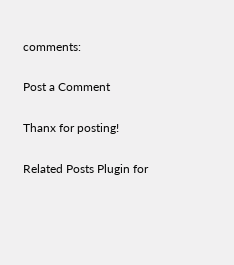comments:

Post a Comment

Thanx for posting!

Related Posts Plugin for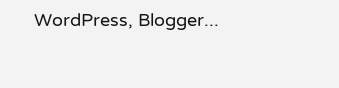WordPress, Blogger...